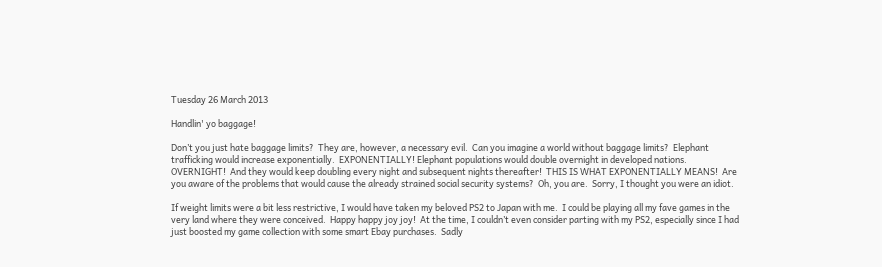Tuesday 26 March 2013

Handlin' yo baggage!

Don’t you just hate baggage limits?  They are, however, a necessary evil.  Can you imagine a world without baggage limits?  Elephant trafficking would increase exponentially.  EXPONENTIALLY! Elephant populations would double overnight in developed nations.  OVERNIGHT!  And they would keep doubling every night and subsequent nights thereafter!  THIS IS WHAT EXPONENTIALLY MEANS!  Are you aware of the problems that would cause the already strained social security systems?  Oh, you are.  Sorry, I thought you were an idiot.

If weight limits were a bit less restrictive, I would have taken my beloved PS2 to Japan with me.  I could be playing all my fave games in the very land where they were conceived.  Happy happy joy joy!  At the time, I couldn’t even consider parting with my PS2, especially since I had just boosted my game collection with some smart Ebay purchases.  Sadly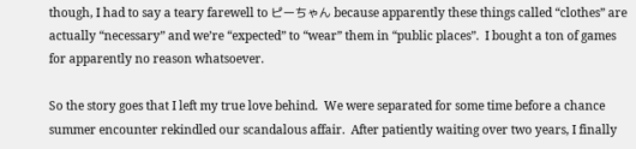though, I had to say a teary farewell to ピーちゃん because apparently these things called “clothes” are actually “necessary” and we’re “expected” to “wear” them in “public places”.  I bought a ton of games for apparently no reason whatsoever.

So the story goes that I left my true love behind.  We were separated for some time before a chance summer encounter rekindled our scandalous affair.  After patiently waiting over two years, I finally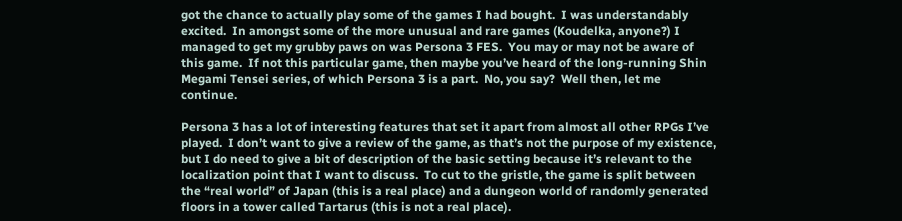got the chance to actually play some of the games I had bought.  I was understandably excited.  In amongst some of the more unusual and rare games (Koudelka, anyone?) I managed to get my grubby paws on was Persona 3 FES.  You may or may not be aware of this game.  If not this particular game, then maybe you’ve heard of the long-running Shin Megami Tensei series, of which Persona 3 is a part.  No, you say?  Well then, let me continue.

Persona 3 has a lot of interesting features that set it apart from almost all other RPGs I’ve played.  I don’t want to give a review of the game, as that’s not the purpose of my existence, but I do need to give a bit of description of the basic setting because it’s relevant to the localization point that I want to discuss.  To cut to the gristle, the game is split between the “real world” of Japan (this is a real place) and a dungeon world of randomly generated floors in a tower called Tartarus (this is not a real place).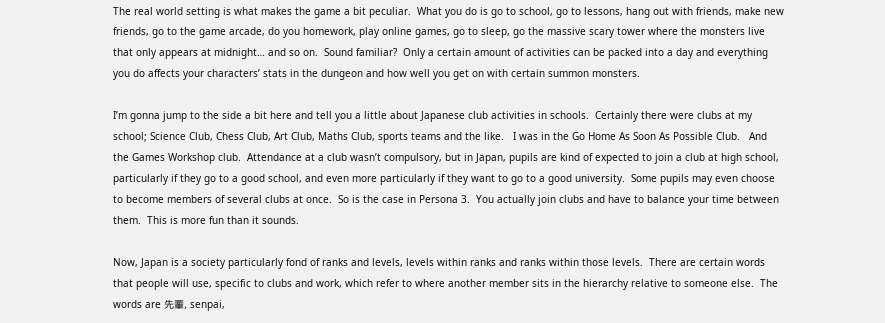The real world setting is what makes the game a bit peculiar.  What you do is go to school, go to lessons, hang out with friends, make new friends, go to the game arcade, do you homework, play online games, go to sleep, go the massive scary tower where the monsters live that only appears at midnight… and so on.  Sound familiar?  Only a certain amount of activities can be packed into a day and everything you do affects your characters’ stats in the dungeon and how well you get on with certain summon monsters.

I’m gonna jump to the side a bit here and tell you a little about Japanese club activities in schools.  Certainly there were clubs at my school; Science Club, Chess Club, Art Club, Maths Club, sports teams and the like.   I was in the Go Home As Soon As Possible Club.   And the Games Workshop club.  Attendance at a club wasn’t compulsory, but in Japan, pupils are kind of expected to join a club at high school, particularly if they go to a good school, and even more particularly if they want to go to a good university.  Some pupils may even choose to become members of several clubs at once.  So is the case in Persona 3.  You actually join clubs and have to balance your time between them.  This is more fun than it sounds.

Now, Japan is a society particularly fond of ranks and levels, levels within ranks and ranks within those levels.  There are certain words that people will use, specific to clubs and work, which refer to where another member sits in the hierarchy relative to someone else.  The words are 先輩, senpai,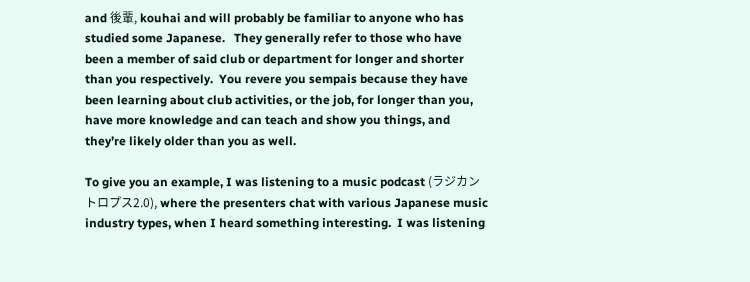and 後輩, kouhai and will probably be familiar to anyone who has studied some Japanese.   They generally refer to those who have been a member of said club or department for longer and shorter than you respectively.  You revere you sempais because they have been learning about club activities, or the job, for longer than you, have more knowledge and can teach and show you things, and they’re likely older than you as well.

To give you an example, I was listening to a music podcast (ラジカントロプス2.0), where the presenters chat with various Japanese music industry types, when I heard something interesting.  I was listening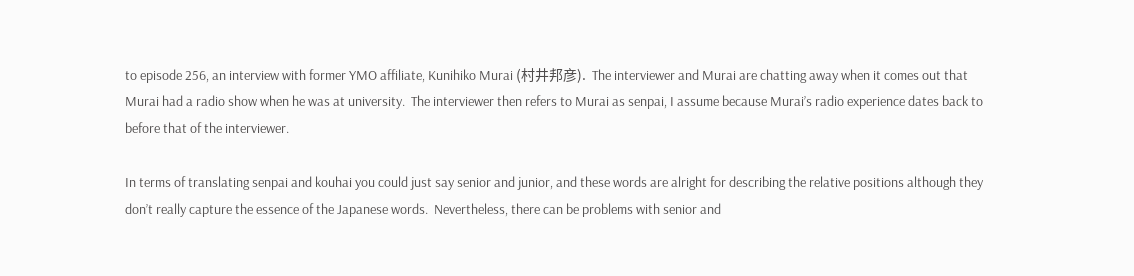to episode 256, an interview with former YMO affiliate, Kunihiko Murai (村井邦彦).  The interviewer and Murai are chatting away when it comes out that Murai had a radio show when he was at university.  The interviewer then refers to Murai as senpai, I assume because Murai’s radio experience dates back to before that of the interviewer.

In terms of translating senpai and kouhai you could just say senior and junior, and these words are alright for describing the relative positions although they don’t really capture the essence of the Japanese words.  Nevertheless, there can be problems with senior and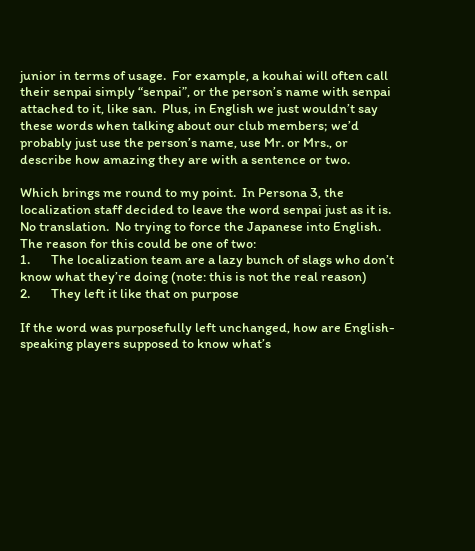junior in terms of usage.  For example, a kouhai will often call their senpai simply “senpai”, or the person’s name with senpai attached to it, like san.  Plus, in English we just wouldn’t say these words when talking about our club members; we’d probably just use the person’s name, use Mr. or Mrs., or describe how amazing they are with a sentence or two.

Which brings me round to my point.  In Persona 3, the localization staff decided to leave the word senpai just as it is.  No translation.  No trying to force the Japanese into English.  The reason for this could be one of two:
1.       The localization team are a lazy bunch of slags who don’t know what they’re doing (note: this is not the real reason)
2.       They left it like that on purpose

If the word was purposefully left unchanged, how are English-speaking players supposed to know what’s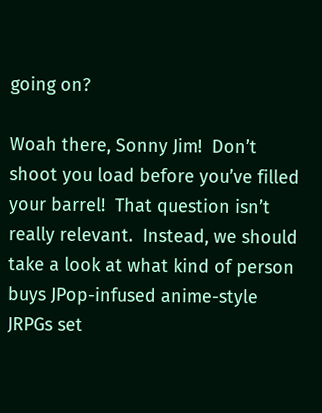going on?

Woah there, Sonny Jim!  Don’t shoot you load before you’ve filled your barrel!  That question isn’t really relevant.  Instead, we should take a look at what kind of person buys JPop-infused anime-style JRPGs set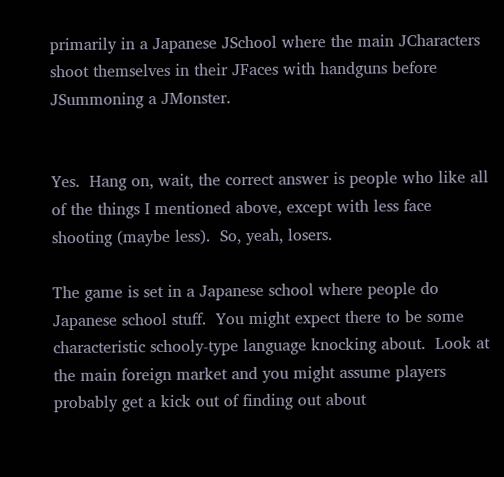primarily in a Japanese JSchool where the main JCharacters shoot themselves in their JFaces with handguns before JSummoning a JMonster.


Yes.  Hang on, wait, the correct answer is people who like all of the things I mentioned above, except with less face shooting (maybe less).  So, yeah, losers.

The game is set in a Japanese school where people do Japanese school stuff.  You might expect there to be some characteristic schooly-type language knocking about.  Look at the main foreign market and you might assume players probably get a kick out of finding out about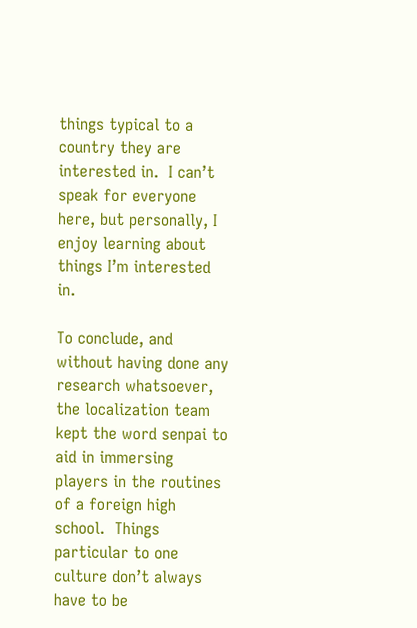things typical to a country they are interested in.  I can’t speak for everyone here, but personally, I enjoy learning about things I’m interested in.

To conclude, and without having done any research whatsoever, the localization team kept the word senpai to aid in immersing players in the routines of a foreign high school.  Things particular to one culture don’t always have to be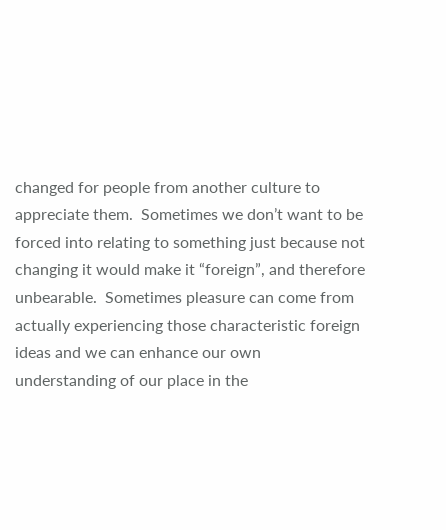changed for people from another culture to appreciate them.  Sometimes we don’t want to be forced into relating to something just because not changing it would make it “foreign”, and therefore unbearable.  Sometimes pleasure can come from actually experiencing those characteristic foreign ideas and we can enhance our own understanding of our place in the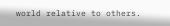world relative to others.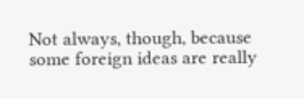Not always, though, because some foreign ideas are really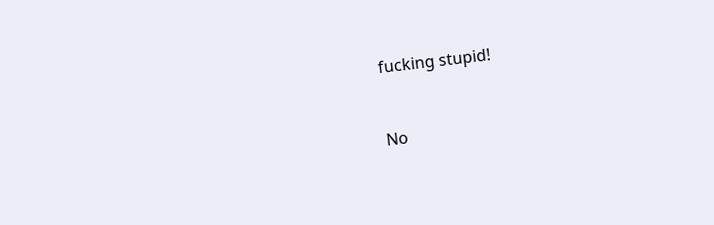fucking stupid!


No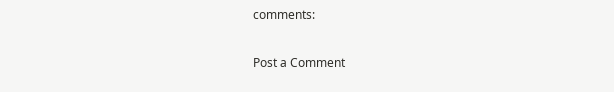comments:

Post a Comment